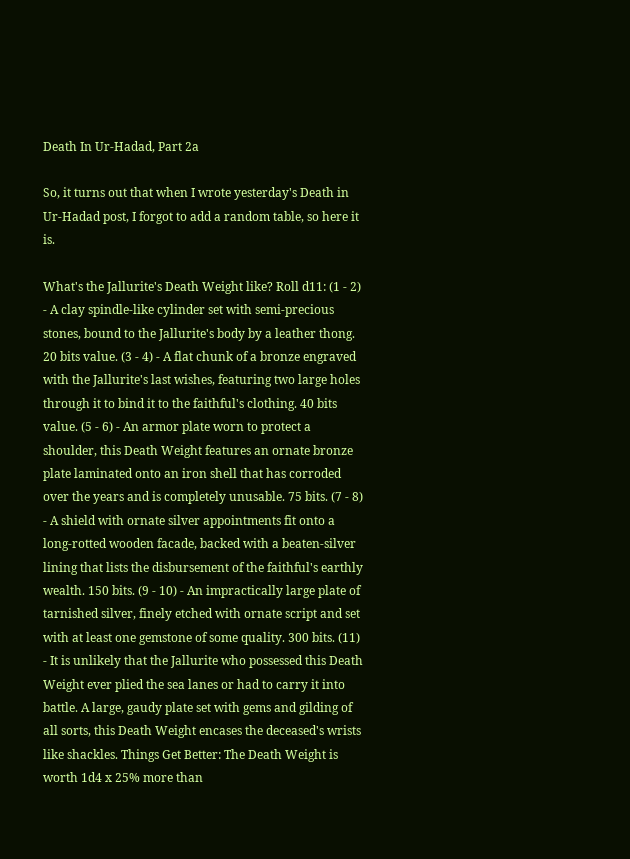Death In Ur-Hadad, Part 2a

So, it turns out that when I wrote yesterday's Death in Ur-Hadad post, I forgot to add a random table, so here it is.

What's the Jallurite's Death Weight like? Roll d11: (1 - 2) - A clay spindle-like cylinder set with semi-precious stones, bound to the Jallurite's body by a leather thong. 20 bits value. (3 - 4) - A flat chunk of a bronze engraved with the Jallurite's last wishes, featuring two large holes through it to bind it to the faithful's clothing. 40 bits value. (5 - 6) - An armor plate worn to protect a shoulder, this Death Weight features an ornate bronze plate laminated onto an iron shell that has corroded over the years and is completely unusable. 75 bits. (7 - 8) - A shield with ornate silver appointments fit onto a long-rotted wooden facade, backed with a beaten-silver lining that lists the disbursement of the faithful's earthly wealth. 150 bits. (9 - 10) - An impractically large plate of tarnished silver, finely etched with ornate script and set with at least one gemstone of some quality. 300 bits. (11) - It is unlikely that the Jallurite who possessed this Death Weight ever plied the sea lanes or had to carry it into battle. A large, gaudy plate set with gems and gilding of all sorts, this Death Weight encases the deceased's wrists like shackles. Things Get Better: The Death Weight is worth 1d4 x 25% more than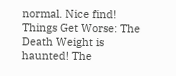normal. Nice find! Things Get Worse: The Death Weight is haunted! The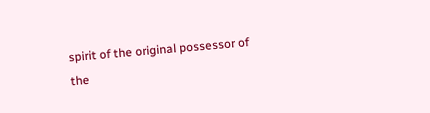spirit of the original possessor of the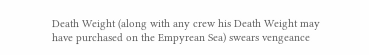Death Weight (along with any crew his Death Weight may have purchased on the Empyrean Sea) swears vengeance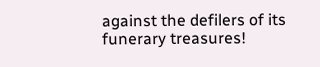against the defilers of its funerary treasures!